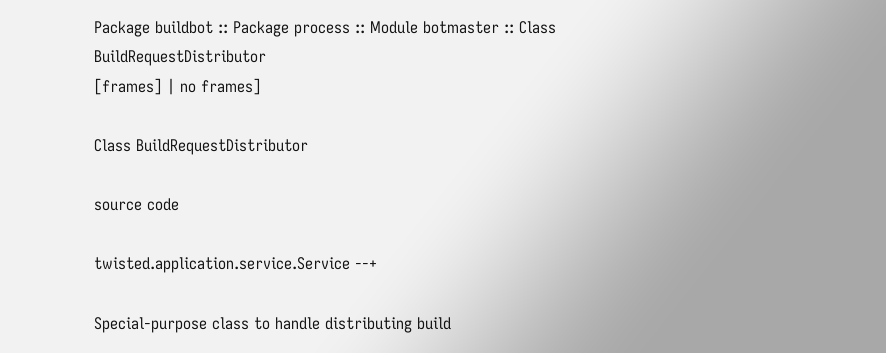Package buildbot :: Package process :: Module botmaster :: Class BuildRequestDistributor
[frames] | no frames]

Class BuildRequestDistributor

source code

twisted.application.service.Service --+

Special-purpose class to handle distributing build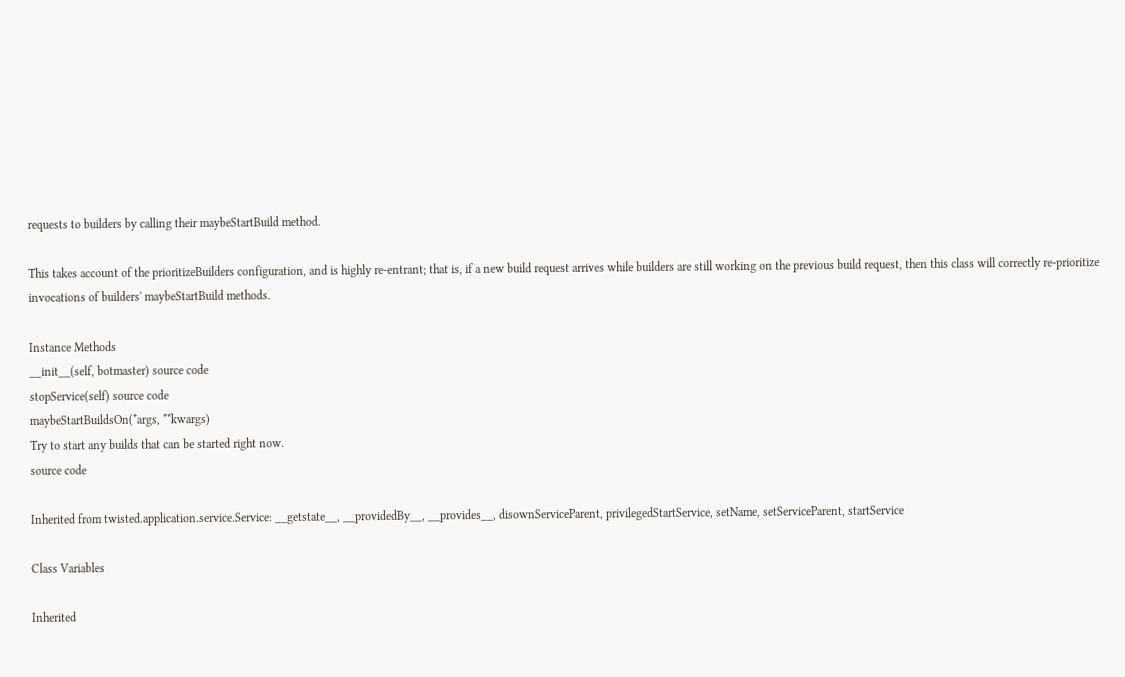requests to builders by calling their maybeStartBuild method.

This takes account of the prioritizeBuilders configuration, and is highly re-entrant; that is, if a new build request arrives while builders are still working on the previous build request, then this class will correctly re-prioritize invocations of builders' maybeStartBuild methods.

Instance Methods
__init__(self, botmaster) source code
stopService(self) source code
maybeStartBuildsOn(*args, **kwargs)
Try to start any builds that can be started right now.
source code

Inherited from twisted.application.service.Service: __getstate__, __providedBy__, __provides__, disownServiceParent, privilegedStartService, setName, setServiceParent, startService

Class Variables

Inherited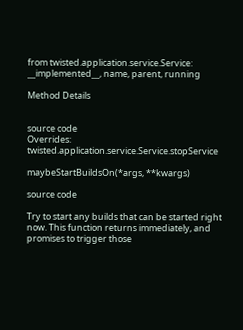from twisted.application.service.Service: __implemented__, name, parent, running

Method Details


source code
Overrides: twisted.application.service.Service.stopService

maybeStartBuildsOn(*args, **kwargs)

source code

Try to start any builds that can be started right now. This function returns immediately, and promises to trigger those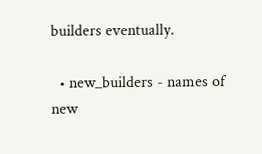builders eventually.

  • new_builders - names of new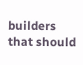builders that should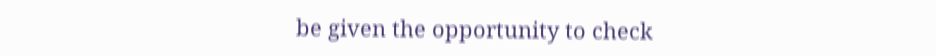be given the opportunity to check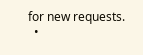for new requests.
  •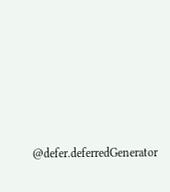@defer.deferredGenerator